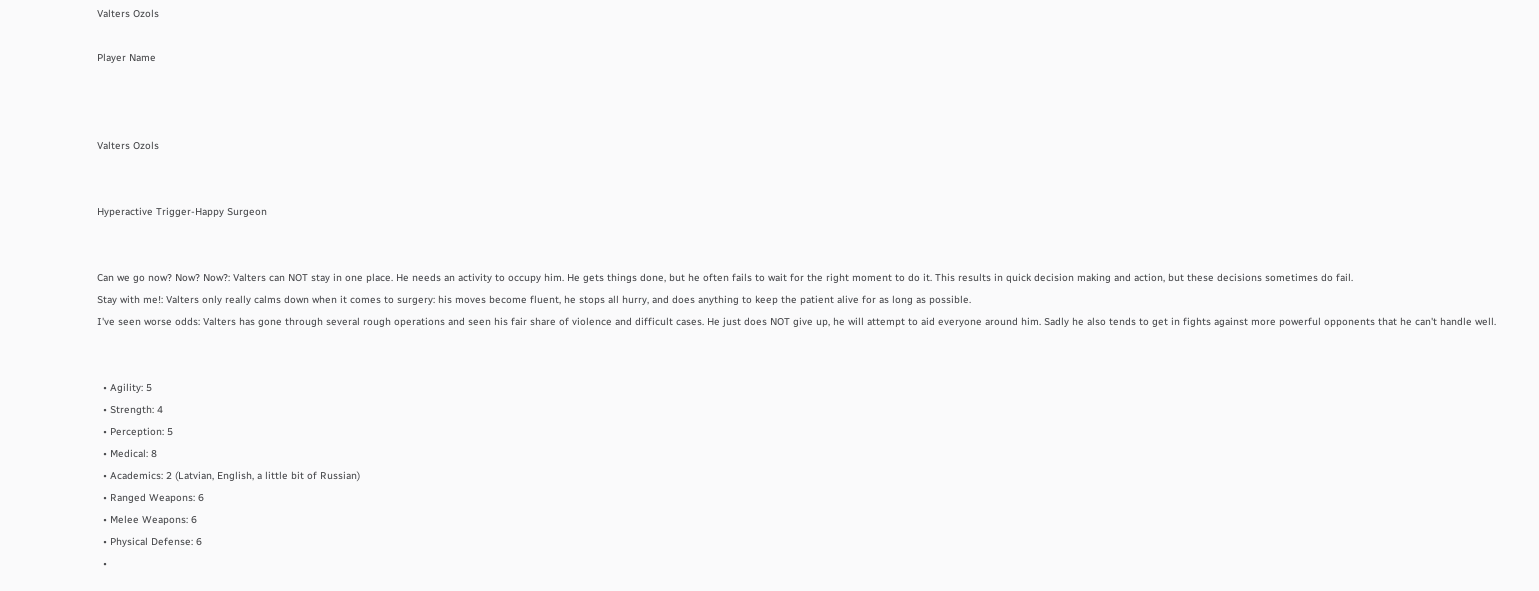Valters Ozols

Player Name



Valters Ozols


Hyperactive Trigger-Happy Surgeon


Can we go now? Now? Now?: Valters can NOT stay in one place. He needs an activity to occupy him. He gets things done, but he often fails to wait for the right moment to do it. This results in quick decision making and action, but these decisions sometimes do fail.
Stay with me!: Valters only really calms down when it comes to surgery: his moves become fluent, he stops all hurry, and does anything to keep the patient alive for as long as possible.
I've seen worse odds: Valters has gone through several rough operations and seen his fair share of violence and difficult cases. He just does NOT give up, he will attempt to aid everyone around him. Sadly he also tends to get in fights against more powerful opponents that he can't handle well.


  • Agility: 5
  • Strength: 4
  • Perception: 5
  • Medical: 8
  • Academics: 2 (Latvian, English, a little bit of Russian)
  • Ranged Weapons: 6
  • Melee Weapons: 6
  • Physical Defense: 6
  •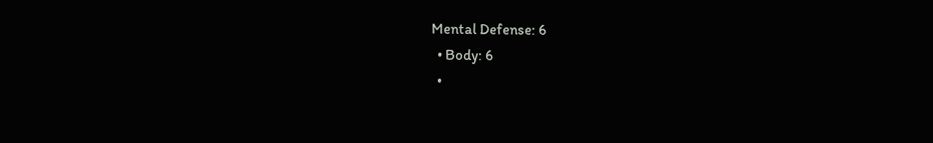Mental Defense: 6
  • Body: 6
  •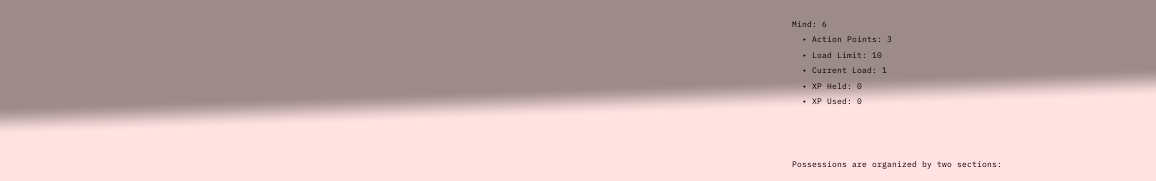Mind: 6
  • Action Points: 3
  • Load Limit: 10
  • Current Load: 1
  • XP Held: 0
  • XP Used: 0



Possessions are organized by two sections: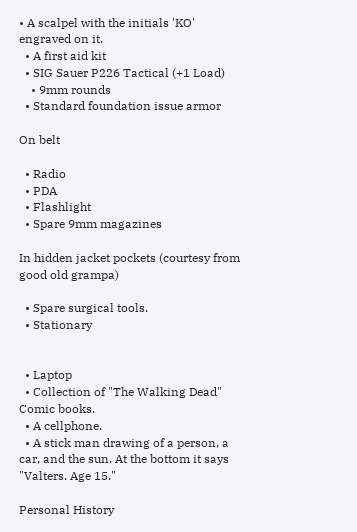• A scalpel with the initials 'KO' engraved on it.
  • A first aid kit
  • SIG Sauer P226 Tactical (+1 Load)
    • 9mm rounds
  • Standard foundation issue armor

On belt

  • Radio
  • PDA
  • Flashlight
  • Spare 9mm magazines

In hidden jacket pockets (courtesy from good old grampa)

  • Spare surgical tools.
  • Stationary


  • Laptop
  • Collection of "The Walking Dead" Comic books.
  • A cellphone.
  • A stick man drawing of a person, a car, and the sun. At the bottom it says "Valters. Age 15."

Personal History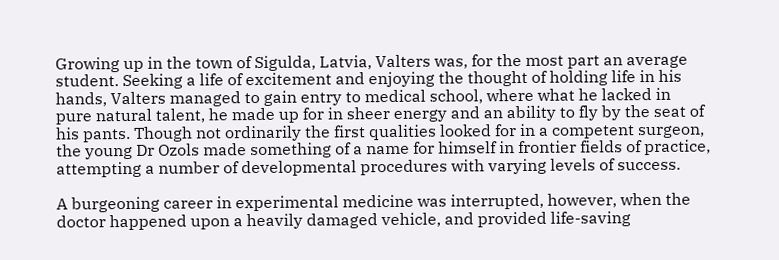Growing up in the town of Sigulda, Latvia, Valters was, for the most part an average student. Seeking a life of excitement and enjoying the thought of holding life in his hands, Valters managed to gain entry to medical school, where what he lacked in pure natural talent, he made up for in sheer energy and an ability to fly by the seat of his pants. Though not ordinarily the first qualities looked for in a competent surgeon, the young Dr Ozols made something of a name for himself in frontier fields of practice, attempting a number of developmental procedures with varying levels of success.

A burgeoning career in experimental medicine was interrupted, however, when the doctor happened upon a heavily damaged vehicle, and provided life-saving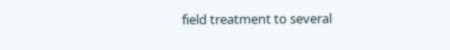field treatment to several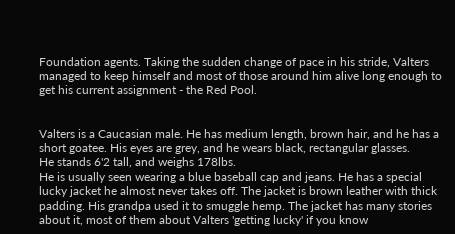Foundation agents. Taking the sudden change of pace in his stride, Valters managed to keep himself and most of those around him alive long enough to get his current assignment - the Red Pool.


Valters is a Caucasian male. He has medium length, brown hair, and he has a short goatee. His eyes are grey, and he wears black, rectangular glasses.
He stands 6'2 tall, and weighs 178lbs.
He is usually seen wearing a blue baseball cap and jeans. He has a special lucky jacket he almost never takes off. The jacket is brown leather with thick padding. His grandpa used it to smuggle hemp. The jacket has many stories about it, most of them about Valters 'getting lucky' if you know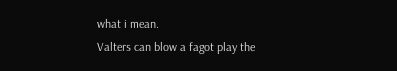what i mean.
Valters can blow a fagot play the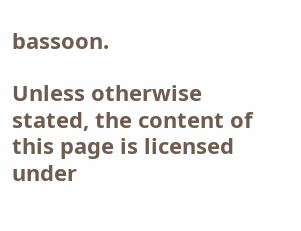bassoon.

Unless otherwise stated, the content of this page is licensed under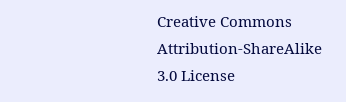Creative Commons Attribution-ShareAlike 3.0 License